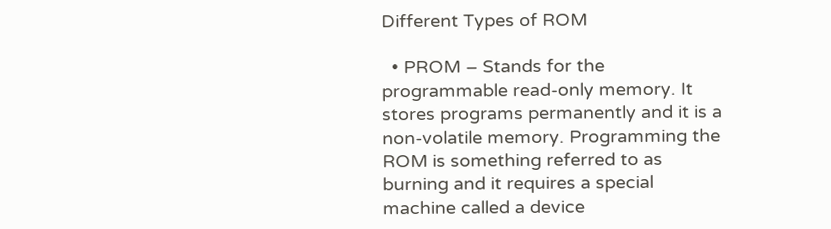Different Types of ROM

  • PROM – Stands for the programmable read-only memory. It stores programs permanently and it is a non-volatile memory. Programming the ROM is something referred to as burning and it requires a special machine called a device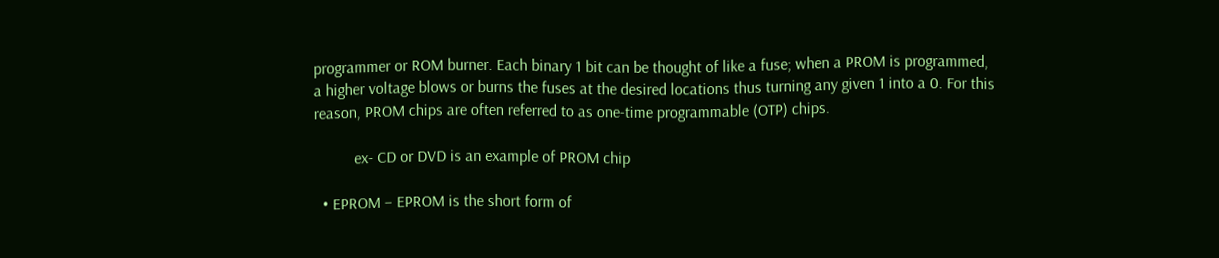programmer or ROM burner. Each binary 1 bit can be thought of like a fuse; when a PROM is programmed, a higher voltage blows or burns the fuses at the desired locations thus turning any given 1 into a 0. For this reason, PROM chips are often referred to as one-time programmable (OTP) chips.

          ex- CD or DVD is an example of PROM chip

  • EPROM – EPROM is the short form of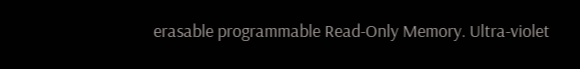erasable programmable Read-Only Memory. Ultra-violet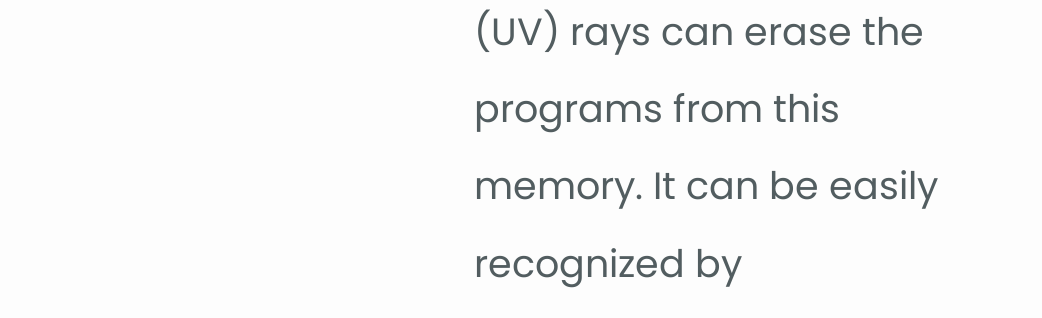(UV) rays can erase the programs from this memory. It can be easily recognized by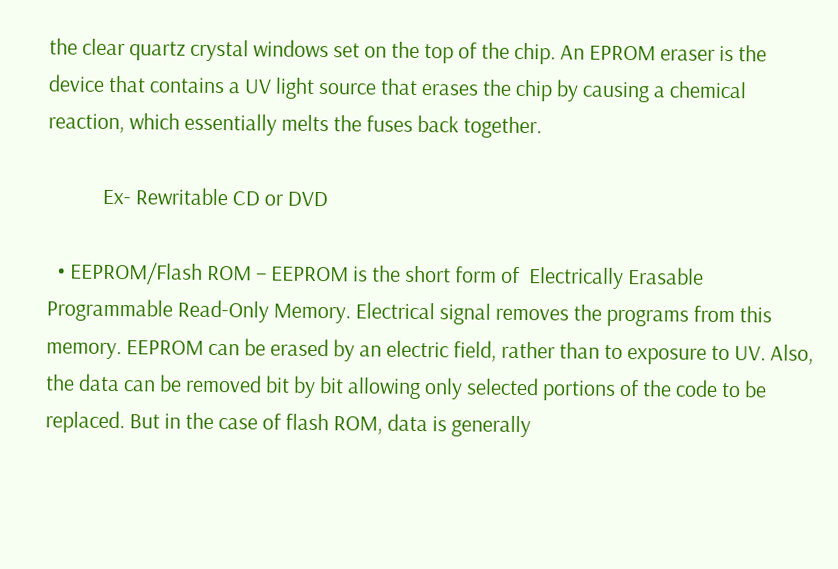the clear quartz crystal windows set on the top of the chip. An EPROM eraser is the device that contains a UV light source that erases the chip by causing a chemical reaction, which essentially melts the fuses back together.

           Ex- Rewritable CD or DVD

  • EEPROM/Flash ROM – EEPROM is the short form of  Electrically Erasable Programmable Read-Only Memory. Electrical signal removes the programs from this memory. EEPROM can be erased by an electric field, rather than to exposure to UV. Also, the data can be removed bit by bit allowing only selected portions of the code to be replaced. But in the case of flash ROM, data is generally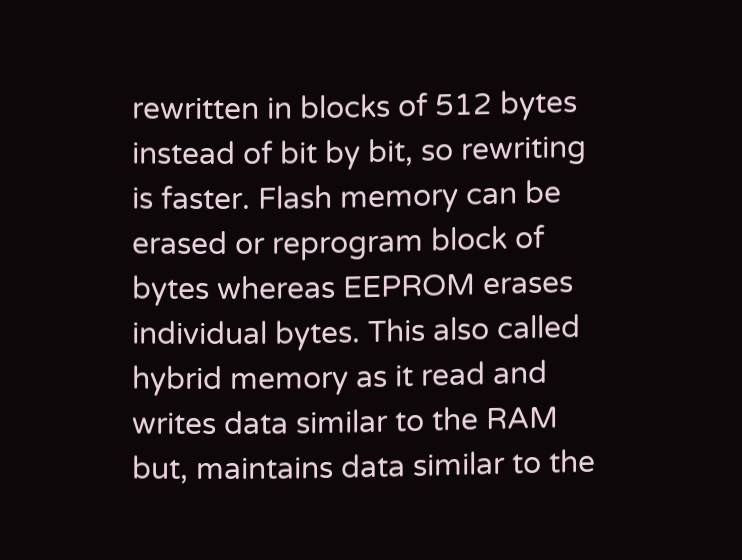rewritten in blocks of 512 bytes instead of bit by bit, so rewriting is faster. Flash memory can be erased or reprogram block of bytes whereas EEPROM erases individual bytes. This also called hybrid memory as it read and writes data similar to the RAM but, maintains data similar to the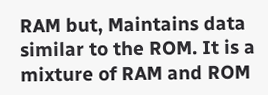RAM but, Maintains data similar to the ROM. It is a mixture of RAM and ROM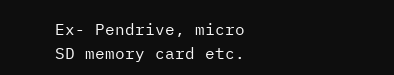Ex- Pendrive, micro SD memory card etc.